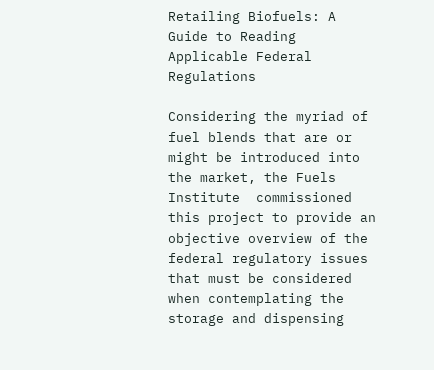Retailing Biofuels: A Guide to Reading Applicable Federal Regulations

Considering the myriad of fuel blends that are or might be introduced into the market, the Fuels Institute  commissioned this project to provide an objective overview of the federal regulatory issues that must be considered when contemplating the storage and dispensing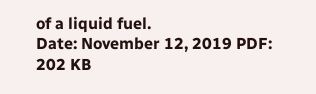of a liquid fuel.
Date: November 12, 2019 PDF: 202 KB